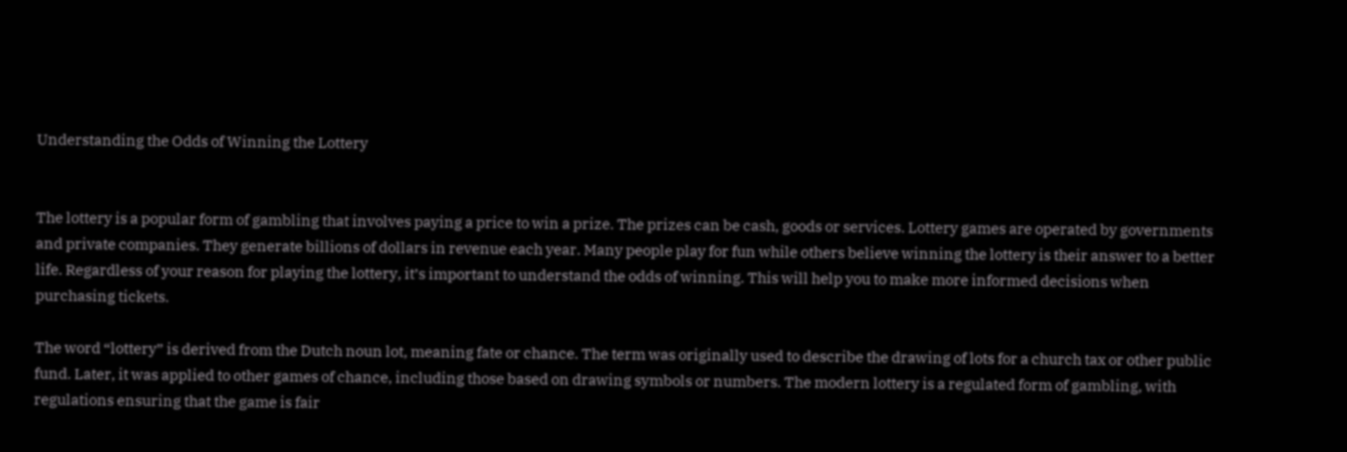Understanding the Odds of Winning the Lottery


The lottery is a popular form of gambling that involves paying a price to win a prize. The prizes can be cash, goods or services. Lottery games are operated by governments and private companies. They generate billions of dollars in revenue each year. Many people play for fun while others believe winning the lottery is their answer to a better life. Regardless of your reason for playing the lottery, it’s important to understand the odds of winning. This will help you to make more informed decisions when purchasing tickets.

The word “lottery” is derived from the Dutch noun lot, meaning fate or chance. The term was originally used to describe the drawing of lots for a church tax or other public fund. Later, it was applied to other games of chance, including those based on drawing symbols or numbers. The modern lottery is a regulated form of gambling, with regulations ensuring that the game is fair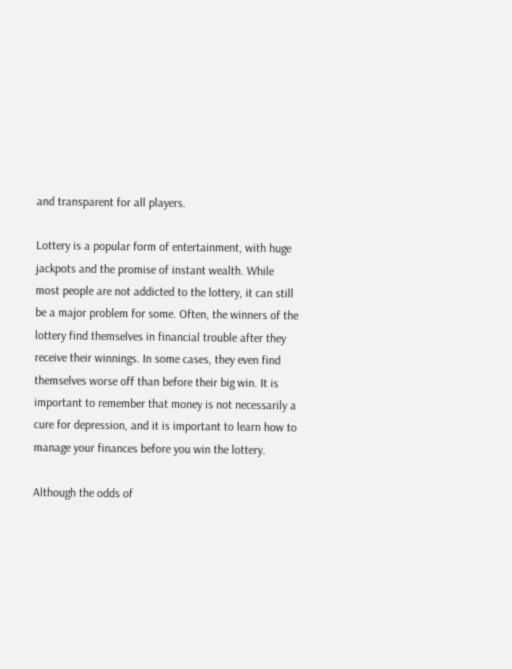and transparent for all players.

Lottery is a popular form of entertainment, with huge jackpots and the promise of instant wealth. While most people are not addicted to the lottery, it can still be a major problem for some. Often, the winners of the lottery find themselves in financial trouble after they receive their winnings. In some cases, they even find themselves worse off than before their big win. It is important to remember that money is not necessarily a cure for depression, and it is important to learn how to manage your finances before you win the lottery.

Although the odds of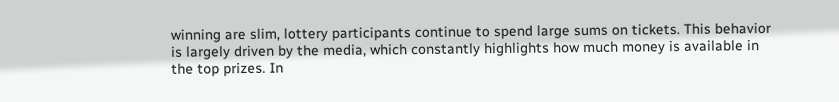winning are slim, lottery participants continue to spend large sums on tickets. This behavior is largely driven by the media, which constantly highlights how much money is available in the top prizes. In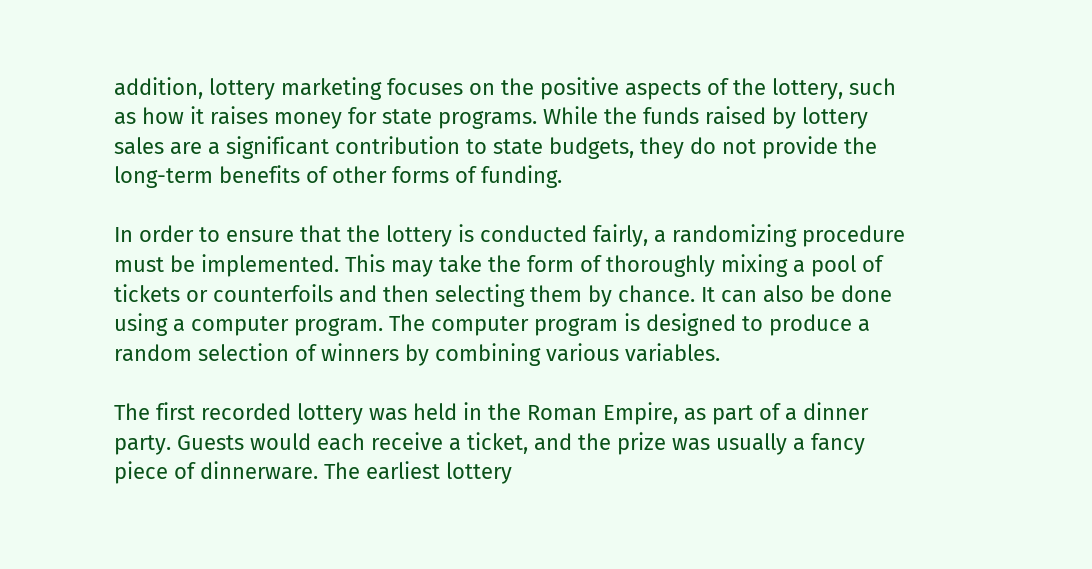addition, lottery marketing focuses on the positive aspects of the lottery, such as how it raises money for state programs. While the funds raised by lottery sales are a significant contribution to state budgets, they do not provide the long-term benefits of other forms of funding.

In order to ensure that the lottery is conducted fairly, a randomizing procedure must be implemented. This may take the form of thoroughly mixing a pool of tickets or counterfoils and then selecting them by chance. It can also be done using a computer program. The computer program is designed to produce a random selection of winners by combining various variables.

The first recorded lottery was held in the Roman Empire, as part of a dinner party. Guests would each receive a ticket, and the prize was usually a fancy piece of dinnerware. The earliest lottery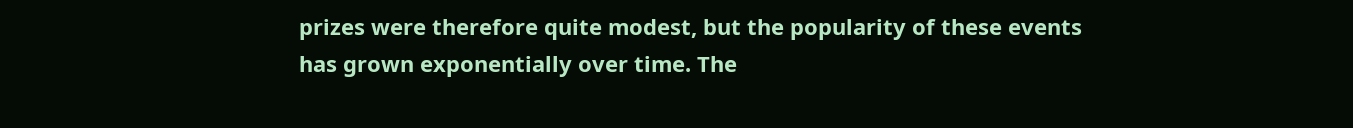prizes were therefore quite modest, but the popularity of these events has grown exponentially over time. The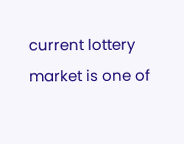current lottery market is one of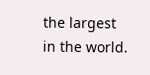the largest in the world.